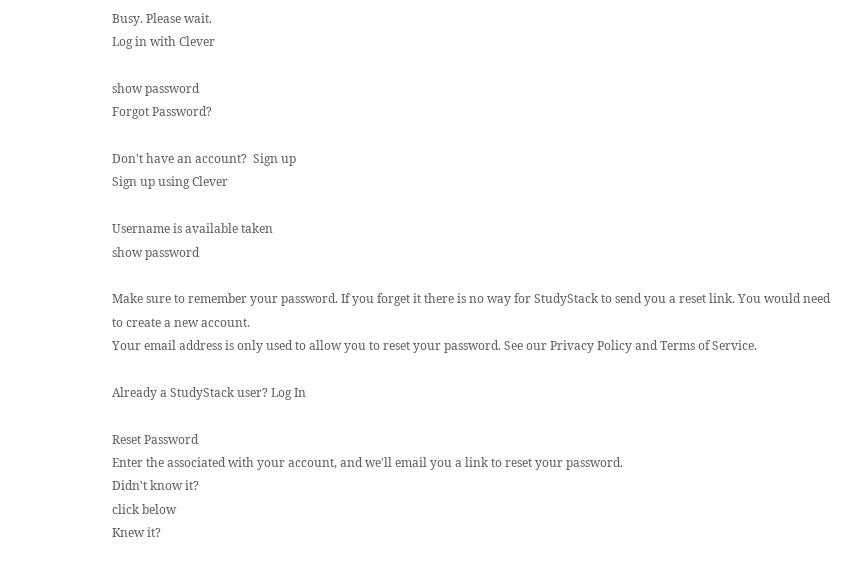Busy. Please wait.
Log in with Clever

show password
Forgot Password?

Don't have an account?  Sign up
Sign up using Clever

Username is available taken
show password

Make sure to remember your password. If you forget it there is no way for StudyStack to send you a reset link. You would need to create a new account.
Your email address is only used to allow you to reset your password. See our Privacy Policy and Terms of Service.

Already a StudyStack user? Log In

Reset Password
Enter the associated with your account, and we'll email you a link to reset your password.
Didn't know it?
click below
Knew it?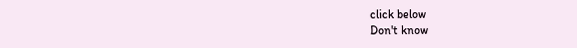click below
Don't know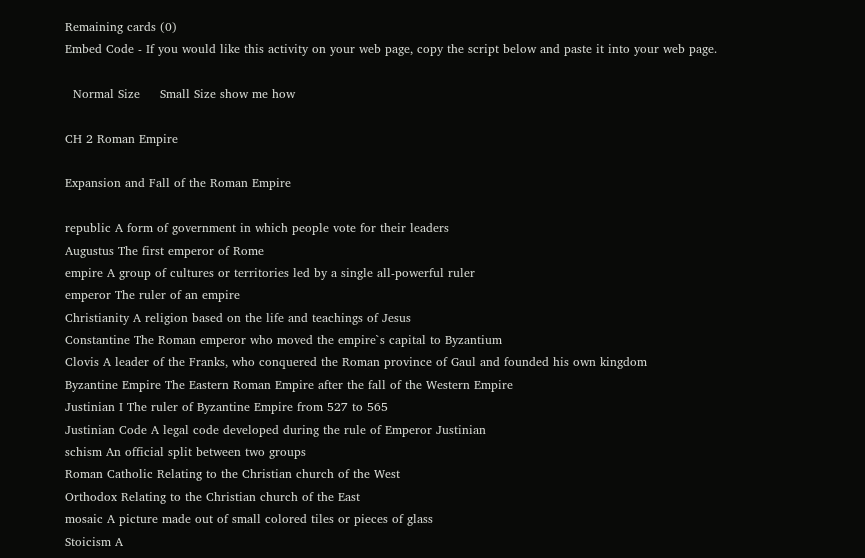Remaining cards (0)
Embed Code - If you would like this activity on your web page, copy the script below and paste it into your web page.

  Normal Size     Small Size show me how

CH 2 Roman Empire

Expansion and Fall of the Roman Empire

republic A form of government in which people vote for their leaders
Augustus The first emperor of Rome
empire A group of cultures or territories led by a single all-powerful ruler
emperor The ruler of an empire
Christianity A religion based on the life and teachings of Jesus
Constantine The Roman emperor who moved the empire`s capital to Byzantium
Clovis A leader of the Franks, who conquered the Roman province of Gaul and founded his own kingdom
Byzantine Empire The Eastern Roman Empire after the fall of the Western Empire
Justinian I The ruler of Byzantine Empire from 527 to 565
Justinian Code A legal code developed during the rule of Emperor Justinian
schism An official split between two groups
Roman Catholic Relating to the Christian church of the West
Orthodox Relating to the Christian church of the East
mosaic A picture made out of small colored tiles or pieces of glass
Stoicism A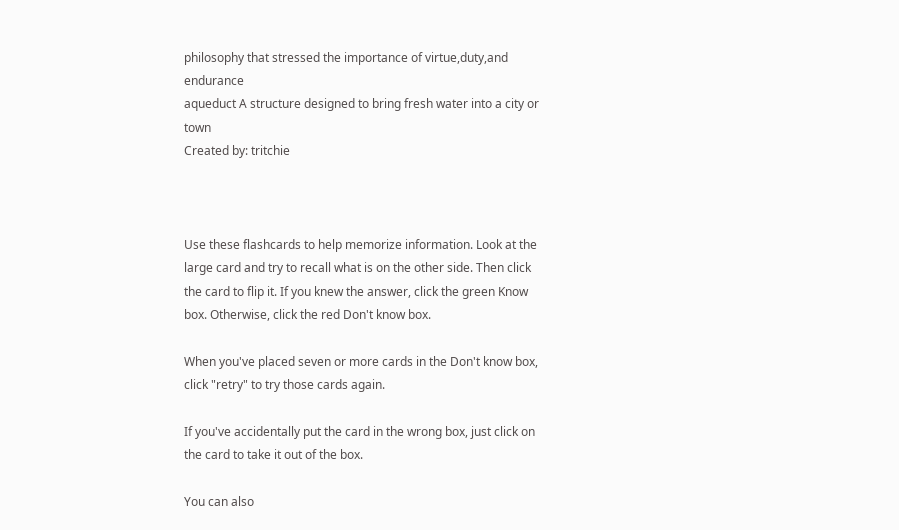philosophy that stressed the importance of virtue,duty,and endurance
aqueduct A structure designed to bring fresh water into a city or town
Created by: tritchie



Use these flashcards to help memorize information. Look at the large card and try to recall what is on the other side. Then click the card to flip it. If you knew the answer, click the green Know box. Otherwise, click the red Don't know box.

When you've placed seven or more cards in the Don't know box, click "retry" to try those cards again.

If you've accidentally put the card in the wrong box, just click on the card to take it out of the box.

You can also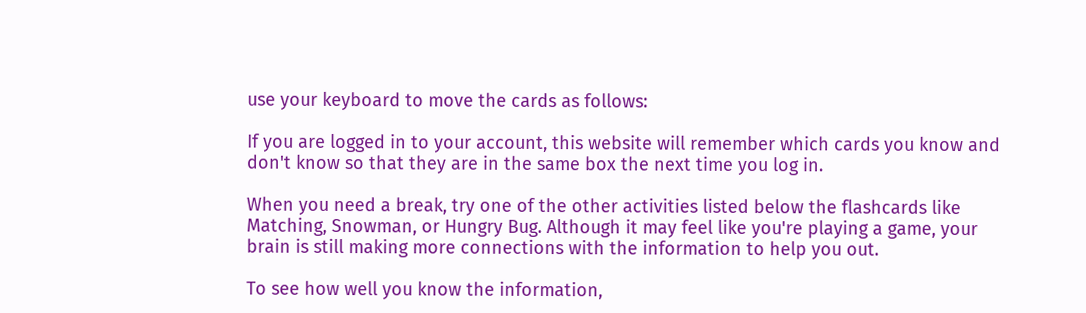use your keyboard to move the cards as follows:

If you are logged in to your account, this website will remember which cards you know and don't know so that they are in the same box the next time you log in.

When you need a break, try one of the other activities listed below the flashcards like Matching, Snowman, or Hungry Bug. Although it may feel like you're playing a game, your brain is still making more connections with the information to help you out.

To see how well you know the information,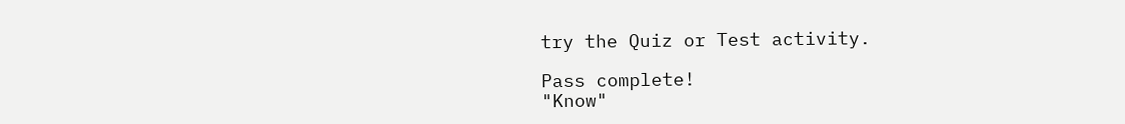try the Quiz or Test activity.

Pass complete!
"Know"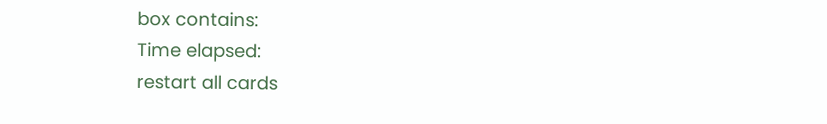box contains:
Time elapsed:
restart all cards